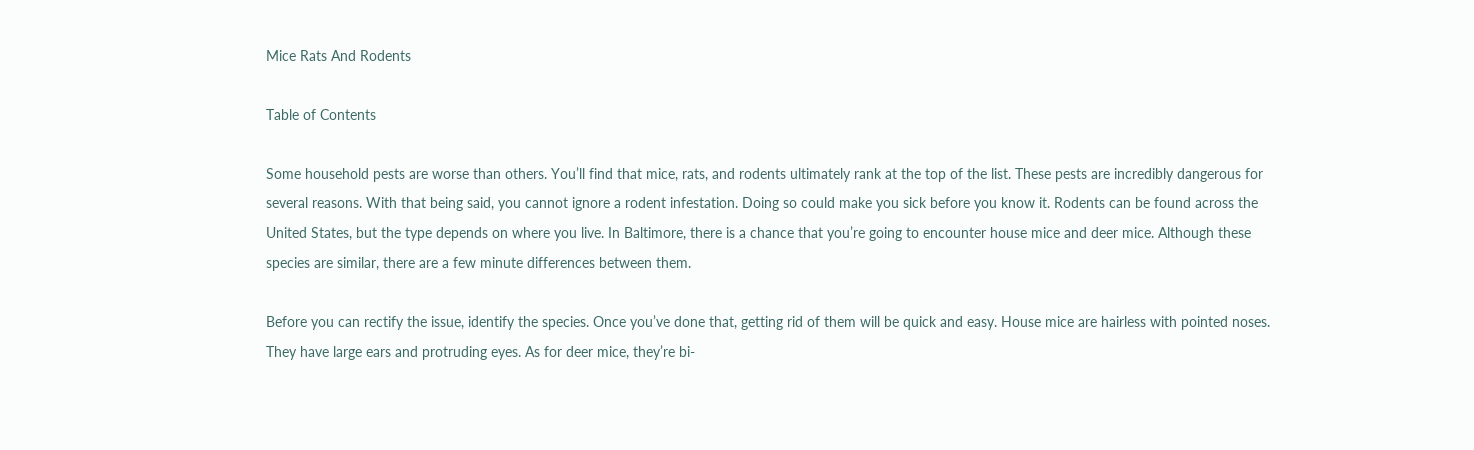Mice Rats And Rodents

Table of Contents

Some household pests are worse than others. You’ll find that mice, rats, and rodents ultimately rank at the top of the list. These pests are incredibly dangerous for several reasons. With that being said, you cannot ignore a rodent infestation. Doing so could make you sick before you know it. Rodents can be found across the United States, but the type depends on where you live. In Baltimore, there is a chance that you’re going to encounter house mice and deer mice. Although these species are similar, there are a few minute differences between them.

Before you can rectify the issue, identify the species. Once you’ve done that, getting rid of them will be quick and easy. House mice are hairless with pointed noses. They have large ears and protruding eyes. As for deer mice, they’re bi-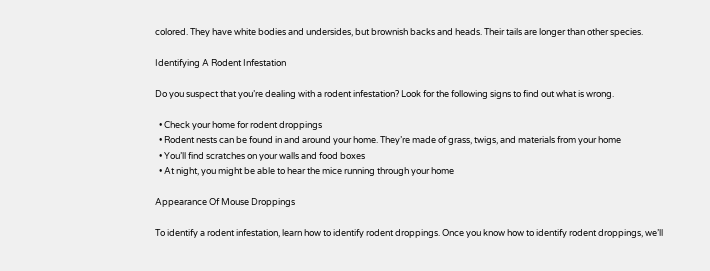colored. They have white bodies and undersides, but brownish backs and heads. Their tails are longer than other species.

Identifying A Rodent Infestation

Do you suspect that you’re dealing with a rodent infestation? Look for the following signs to find out what is wrong.

  • Check your home for rodent droppings
  • Rodent nests can be found in and around your home. They’re made of grass, twigs, and materials from your home
  • You’ll find scratches on your walls and food boxes
  • At night, you might be able to hear the mice running through your home

Appearance Of Mouse Droppings

To identify a rodent infestation, learn how to identify rodent droppings. Once you know how to identify rodent droppings, we’ll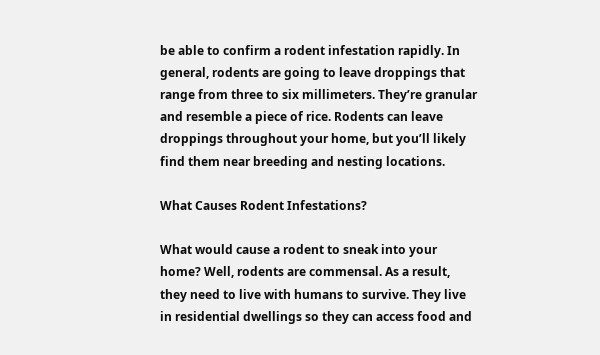be able to confirm a rodent infestation rapidly. In general, rodents are going to leave droppings that range from three to six millimeters. They’re granular and resemble a piece of rice. Rodents can leave droppings throughout your home, but you’ll likely find them near breeding and nesting locations.

What Causes Rodent Infestations?

What would cause a rodent to sneak into your home? Well, rodents are commensal. As a result, they need to live with humans to survive. They live in residential dwellings so they can access food and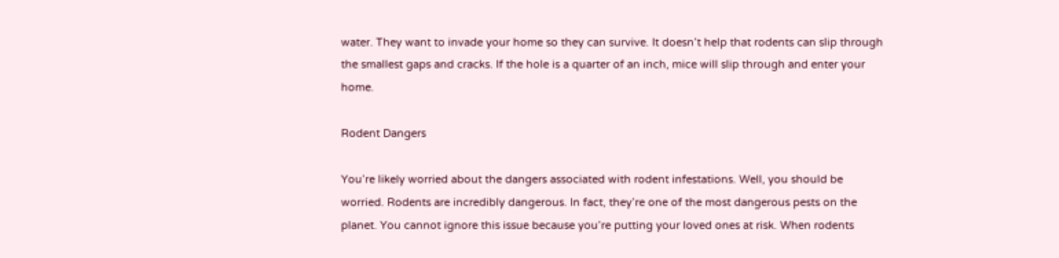water. They want to invade your home so they can survive. It doesn’t help that rodents can slip through the smallest gaps and cracks. If the hole is a quarter of an inch, mice will slip through and enter your home.

Rodent Dangers

You’re likely worried about the dangers associated with rodent infestations. Well, you should be worried. Rodents are incredibly dangerous. In fact, they’re one of the most dangerous pests on the planet. You cannot ignore this issue because you’re putting your loved ones at risk. When rodents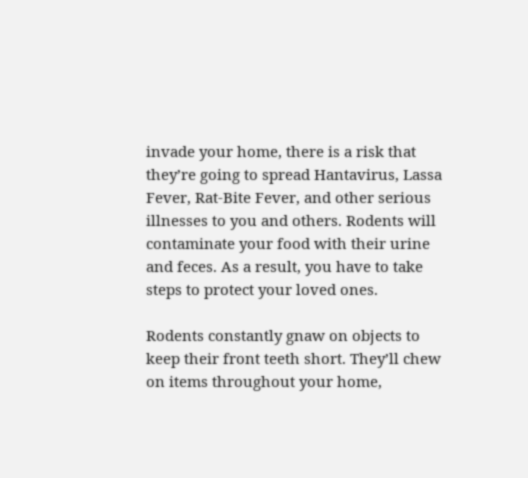invade your home, there is a risk that they’re going to spread Hantavirus, Lassa Fever, Rat-Bite Fever, and other serious illnesses to you and others. Rodents will contaminate your food with their urine and feces. As a result, you have to take steps to protect your loved ones.

Rodents constantly gnaw on objects to keep their front teeth short. They’ll chew on items throughout your home,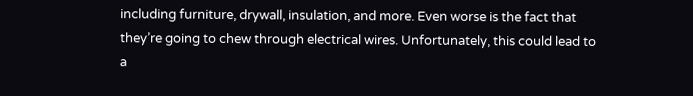including furniture, drywall, insulation, and more. Even worse is the fact that they’re going to chew through electrical wires. Unfortunately, this could lead to a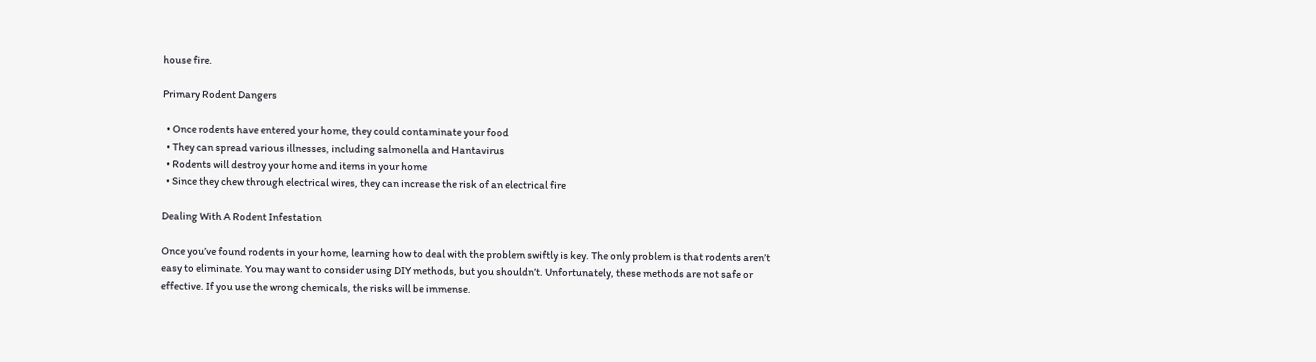house fire.

Primary Rodent Dangers

  • Once rodents have entered your home, they could contaminate your food
  • They can spread various illnesses, including salmonella and Hantavirus
  • Rodents will destroy your home and items in your home
  • Since they chew through electrical wires, they can increase the risk of an electrical fire

Dealing With A Rodent Infestation

Once you’ve found rodents in your home, learning how to deal with the problem swiftly is key. The only problem is that rodents aren’t easy to eliminate. You may want to consider using DIY methods, but you shouldn’t. Unfortunately, these methods are not safe or effective. If you use the wrong chemicals, the risks will be immense.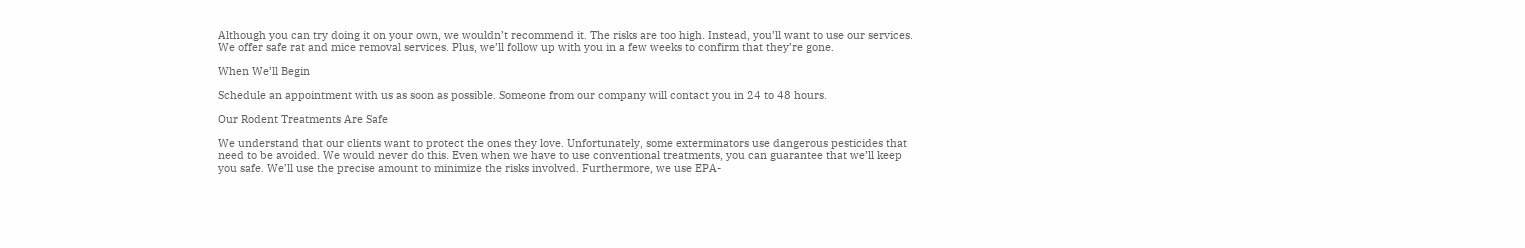Although you can try doing it on your own, we wouldn’t recommend it. The risks are too high. Instead, you’ll want to use our services. We offer safe rat and mice removal services. Plus, we’ll follow up with you in a few weeks to confirm that they’re gone.

When We’ll Begin

Schedule an appointment with us as soon as possible. Someone from our company will contact you in 24 to 48 hours.

Our Rodent Treatments Are Safe

We understand that our clients want to protect the ones they love. Unfortunately, some exterminators use dangerous pesticides that need to be avoided. We would never do this. Even when we have to use conventional treatments, you can guarantee that we’ll keep you safe. We’ll use the precise amount to minimize the risks involved. Furthermore, we use EPA-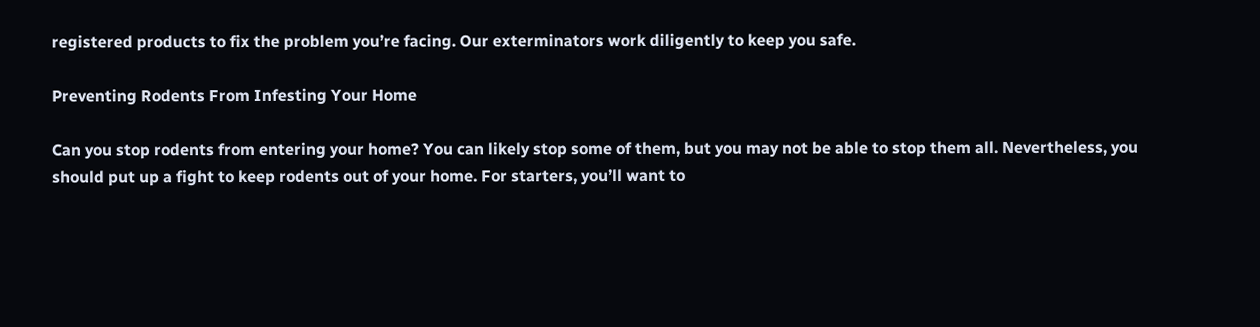registered products to fix the problem you’re facing. Our exterminators work diligently to keep you safe.

Preventing Rodents From Infesting Your Home

Can you stop rodents from entering your home? You can likely stop some of them, but you may not be able to stop them all. Nevertheless, you should put up a fight to keep rodents out of your home. For starters, you’ll want to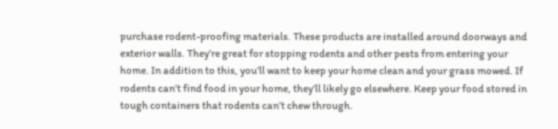purchase rodent-proofing materials. These products are installed around doorways and exterior walls. They’re great for stopping rodents and other pests from entering your home. In addition to this, you’ll want to keep your home clean and your grass mowed. If rodents can’t find food in your home, they’ll likely go elsewhere. Keep your food stored in tough containers that rodents can’t chew through.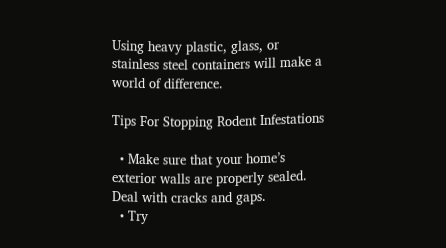Using heavy plastic, glass, or stainless steel containers will make a world of difference.

Tips For Stopping Rodent Infestations

  • Make sure that your home’s exterior walls are properly sealed. Deal with cracks and gaps.
  • Try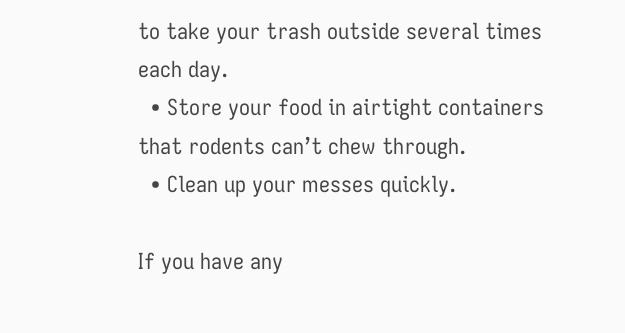to take your trash outside several times each day.
  • Store your food in airtight containers that rodents can’t chew through.
  • Clean up your messes quickly.

If you have any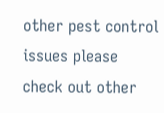other pest control issues please check out other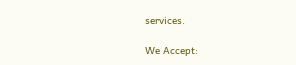services.

We Accept: